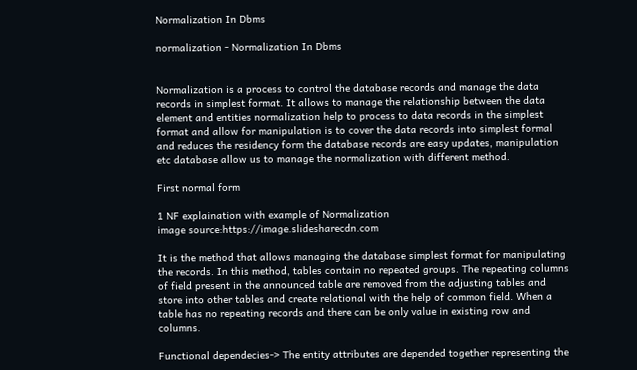Normalization In Dbms

normalization - Normalization In Dbms


Normalization is a process to control the database records and manage the data records in simplest format. It allows to manage the relationship between the data element and entities normalization help to process to data records in the simplest format and allow for manipulation is to cover the data records into simplest formal and reduces the residency form the database records are easy updates, manipulation etc database allow us to manage the normalization with different method.

First normal form

1 NF explaination with example of Normalization
image source:https://image.slidesharecdn.com

It is the method that allows managing the database simplest format for manipulating the records. In this method, tables contain no repeated groups. The repeating columns of field present in the announced table are removed from the adjusting tables and store into other tables and create relational with the help of common field. When a table has no repeating records and there can be only value in existing row and columns.

Functional dependecies-> The entity attributes are depended together representing the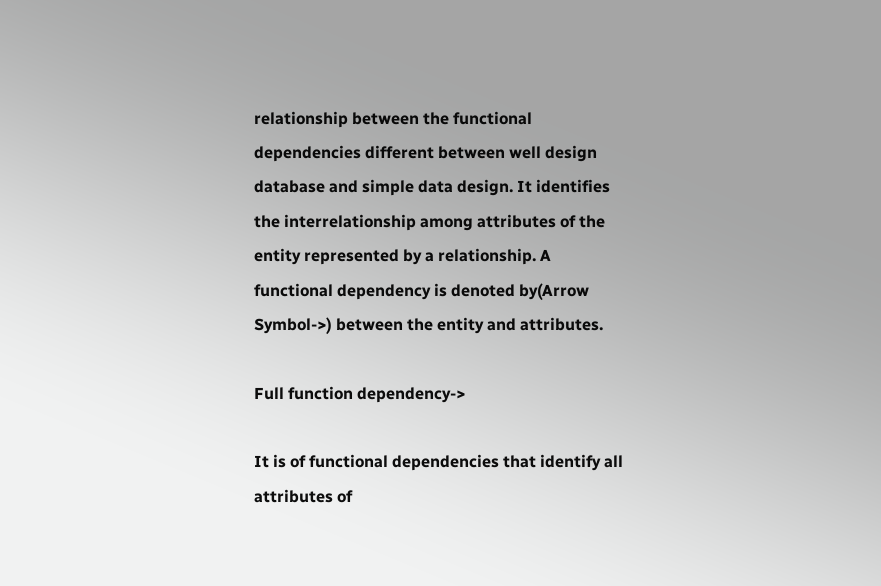relationship between the functional dependencies different between well design database and simple data design. It identifies the interrelationship among attributes of the entity represented by a relationship. A functional dependency is denoted by(Arrow Symbol->) between the entity and attributes.

Full function dependency->

It is of functional dependencies that identify all attributes of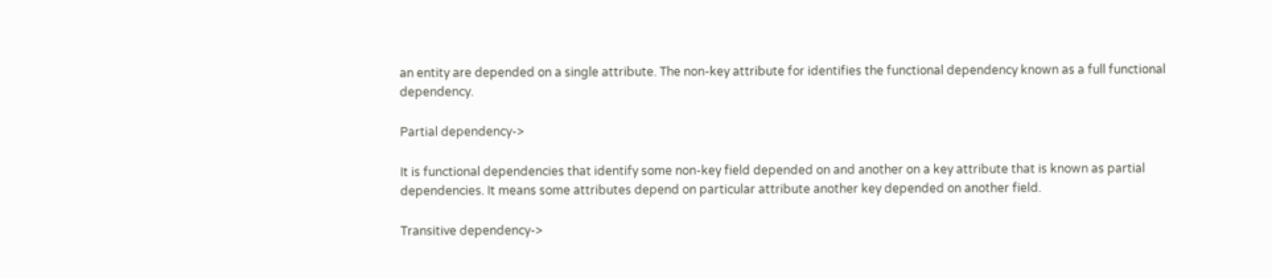an entity are depended on a single attribute. The non-key attribute for identifies the functional dependency known as a full functional dependency.

Partial dependency->

It is functional dependencies that identify some non-key field depended on and another on a key attribute that is known as partial dependencies. It means some attributes depend on particular attribute another key depended on another field.

Transitive dependency->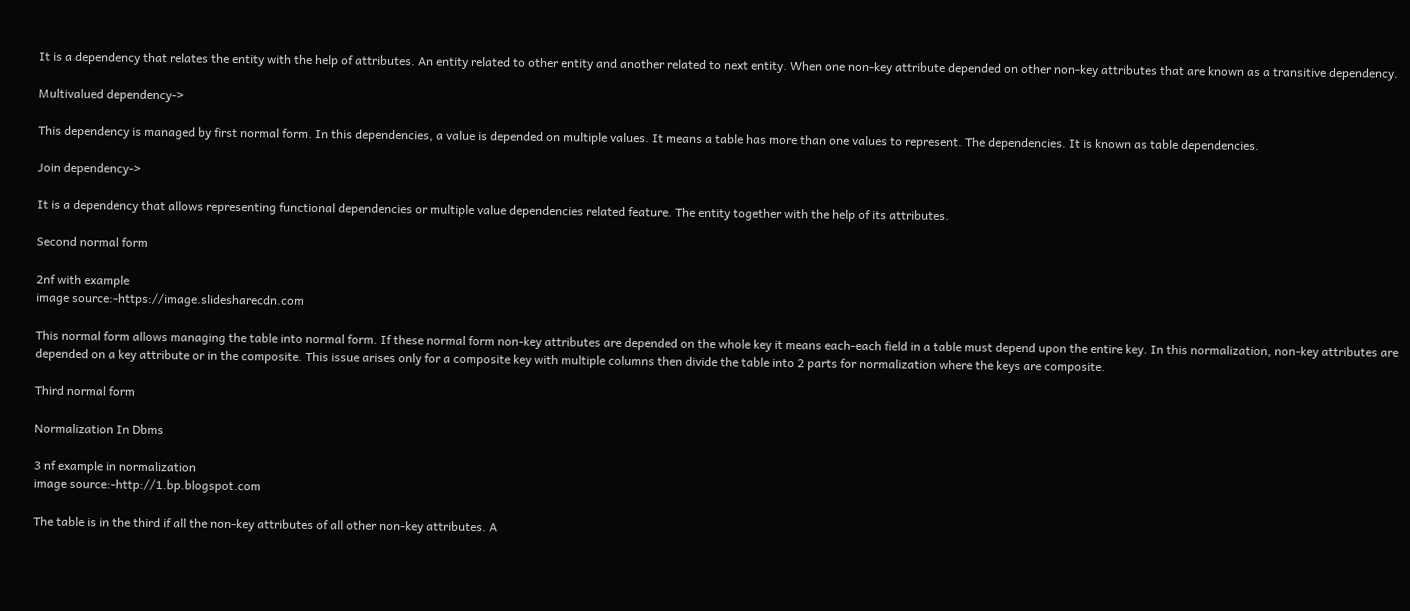It is a dependency that relates the entity with the help of attributes. An entity related to other entity and another related to next entity. When one non-key attribute depended on other non-key attributes that are known as a transitive dependency.

Multivalued dependency->

This dependency is managed by first normal form. In this dependencies, a value is depended on multiple values. It means a table has more than one values to represent. The dependencies. It is known as table dependencies.

Join dependency->

It is a dependency that allows representing functional dependencies or multiple value dependencies related feature. The entity together with the help of its attributes.

Second normal form

2nf with example
image source:-https://image.slidesharecdn.com

This normal form allows managing the table into normal form. If these normal form non-key attributes are depended on the whole key it means each-each field in a table must depend upon the entire key. In this normalization, non-key attributes are depended on a key attribute or in the composite. This issue arises only for a composite key with multiple columns then divide the table into 2 parts for normalization where the keys are composite.

Third normal form

Normalization In Dbms

3 nf example in normalization
image source:-http://1.bp.blogspot.com

The table is in the third if all the non-key attributes of all other non-key attributes. A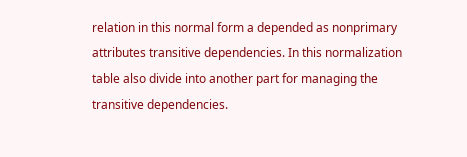relation in this normal form a depended as nonprimary attributes transitive dependencies. In this normalization table also divide into another part for managing the transitive dependencies.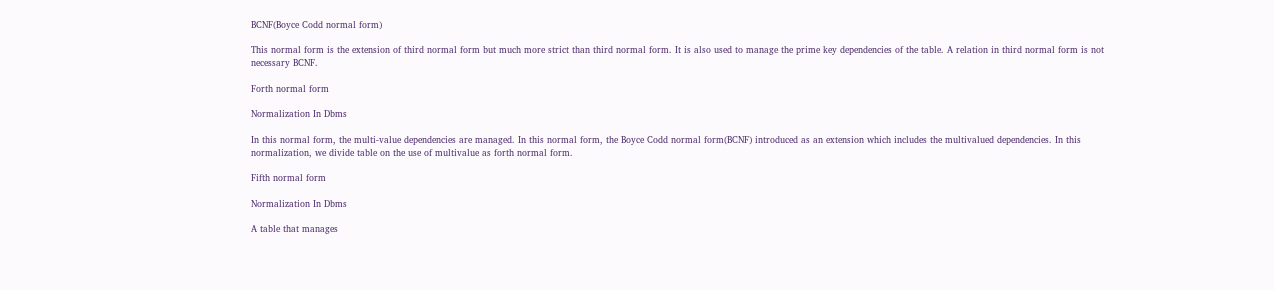BCNF(Boyce Codd normal form)

This normal form is the extension of third normal form but much more strict than third normal form. It is also used to manage the prime key dependencies of the table. A relation in third normal form is not necessary BCNF.

Forth normal form

Normalization In Dbms

In this normal form, the multi-value dependencies are managed. In this normal form, the Boyce Codd normal form(BCNF) introduced as an extension which includes the multivalued dependencies. In this normalization, we divide table on the use of multivalue as forth normal form.

Fifth normal form

Normalization In Dbms

A table that manages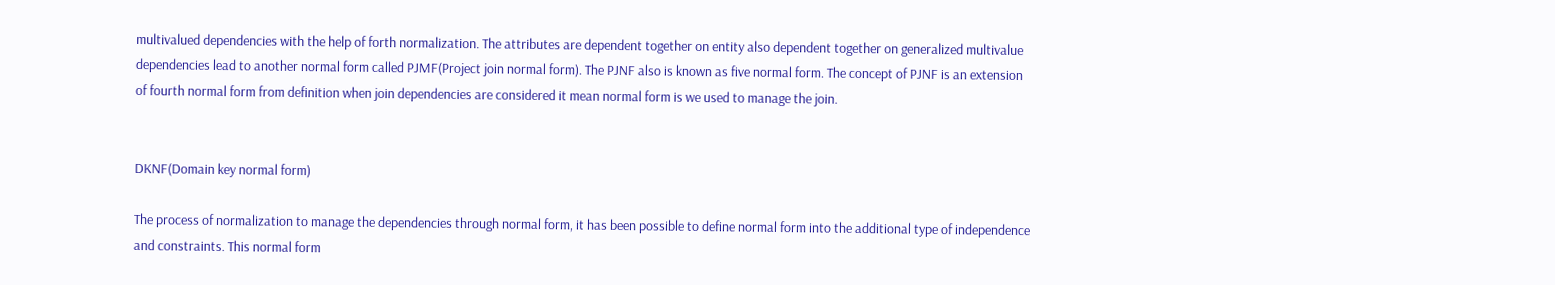multivalued dependencies with the help of forth normalization. The attributes are dependent together on entity also dependent together on generalized multivalue dependencies lead to another normal form called PJMF(Project join normal form). The PJNF also is known as five normal form. The concept of PJNF is an extension of fourth normal form from definition when join dependencies are considered it mean normal form is we used to manage the join.


DKNF(Domain key normal form)

The process of normalization to manage the dependencies through normal form, it has been possible to define normal form into the additional type of independence and constraints. This normal form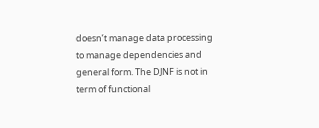doesn’t manage data processing to manage dependencies and general form. The DJNF is not in term of functional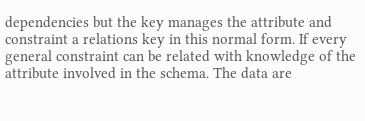dependencies but the key manages the attribute and constraint a relations key in this normal form. If every general constraint can be related with knowledge of the attribute involved in the schema. The data are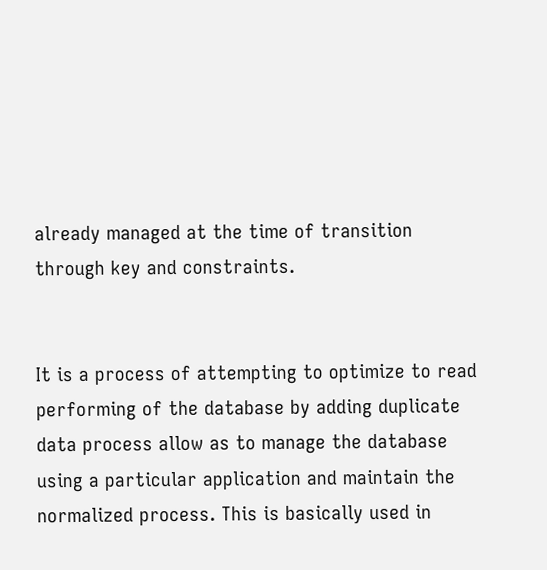already managed at the time of transition through key and constraints.


It is a process of attempting to optimize to read performing of the database by adding duplicate data process allow as to manage the database using a particular application and maintain the normalized process. This is basically used in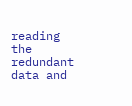reading the redundant data and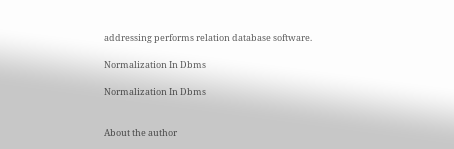addressing performs relation database software.

Normalization In Dbms

Normalization In Dbms


About the author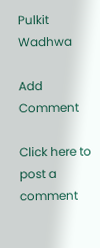Pulkit Wadhwa

Add Comment

Click here to post a comment